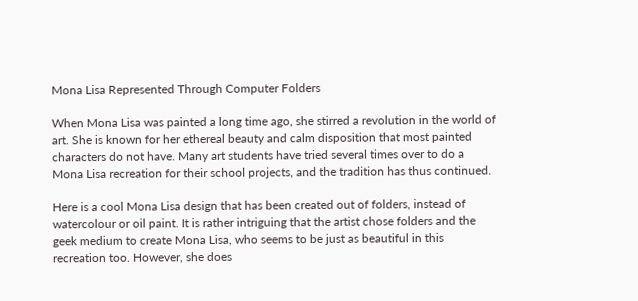Mona Lisa Represented Through Computer Folders

When Mona Lisa was painted a long time ago, she stirred a revolution in the world of art. She is known for her ethereal beauty and calm disposition that most painted characters do not have. Many art students have tried several times over to do a Mona Lisa recreation for their school projects, and the tradition has thus continued.

Here is a cool Mona Lisa design that has been created out of folders, instead of watercolour or oil paint. It is rather intriguing that the artist chose folders and the geek medium to create Mona Lisa, who seems to be just as beautiful in this recreation too. However, she does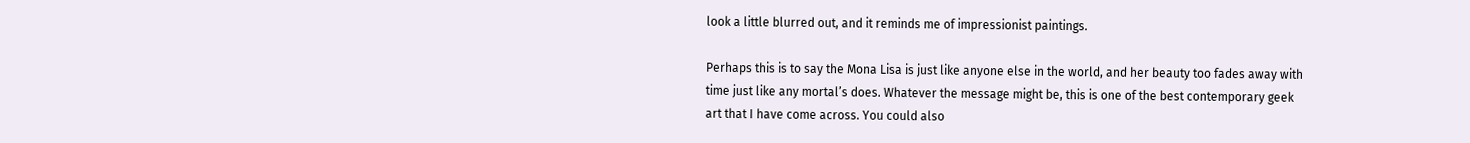look a little blurred out, and it reminds me of impressionist paintings.

Perhaps this is to say the Mona Lisa is just like anyone else in the world, and her beauty too fades away with time just like any mortal’s does. Whatever the message might be, this is one of the best contemporary geek art that I have come across. You could also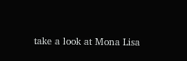take a look at Mona Lisa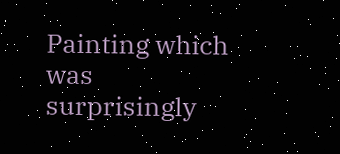Painting which was surprisingly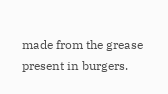made from the grease present in burgers.